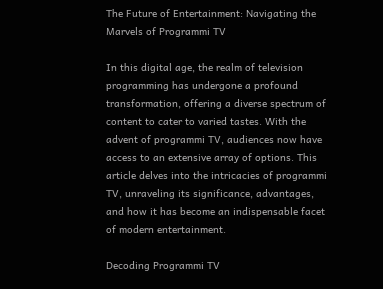The Future of Entertainment: Navigating the Marvels of Programmi TV

In this digital age, the realm of television programming has undergone a profound transformation, offering a diverse spectrum of content to cater to varied tastes. With the advent of programmi TV, audiences now have access to an extensive array of options. This article delves into the intricacies of programmi TV, unraveling its significance, advantages, and how it has become an indispensable facet of modern entertainment.

Decoding Programmi TV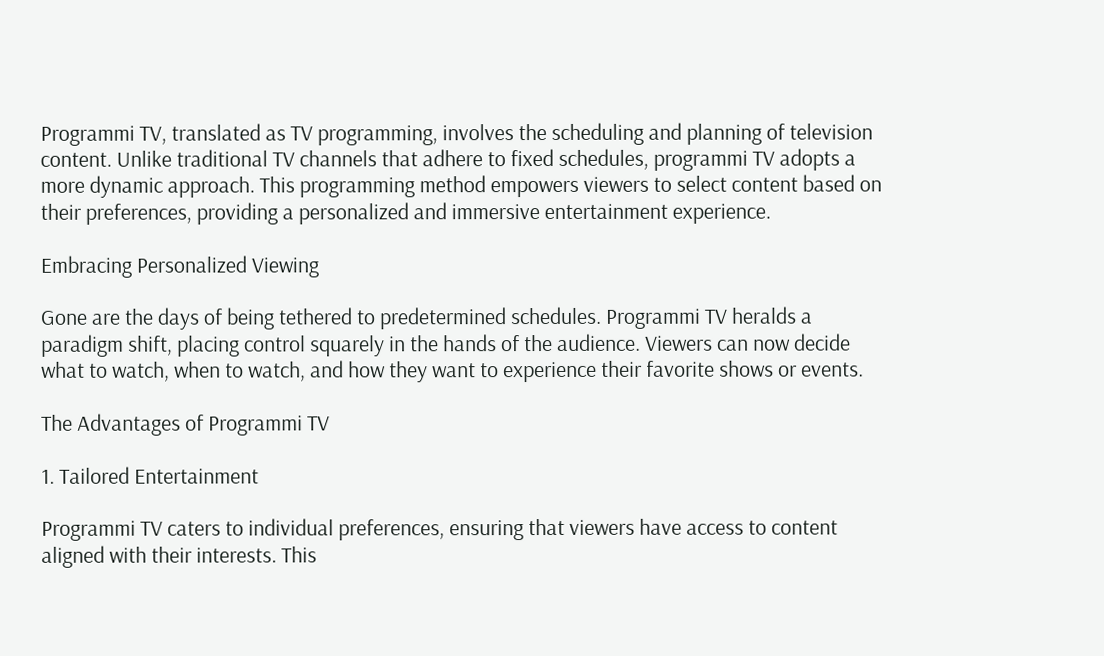Programmi TV, translated as TV programming, involves the scheduling and planning of television content. Unlike traditional TV channels that adhere to fixed schedules, programmi TV adopts a more dynamic approach. This programming method empowers viewers to select content based on their preferences, providing a personalized and immersive entertainment experience.

Embracing Personalized Viewing

Gone are the days of being tethered to predetermined schedules. Programmi TV heralds a paradigm shift, placing control squarely in the hands of the audience. Viewers can now decide what to watch, when to watch, and how they want to experience their favorite shows or events.

The Advantages of Programmi TV

1. Tailored Entertainment

Programmi TV caters to individual preferences, ensuring that viewers have access to content aligned with their interests. This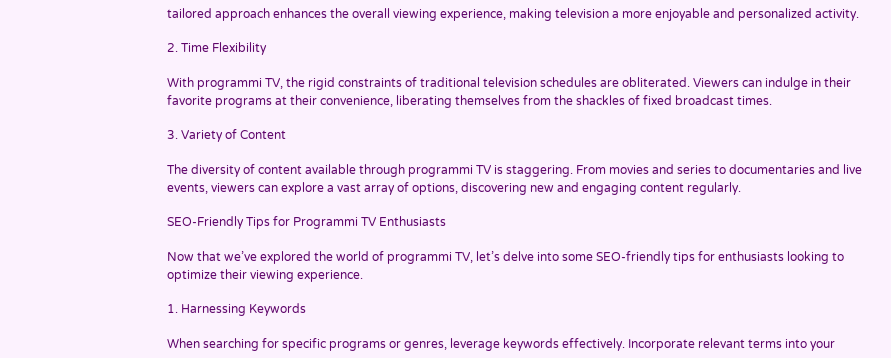tailored approach enhances the overall viewing experience, making television a more enjoyable and personalized activity.

2. Time Flexibility

With programmi TV, the rigid constraints of traditional television schedules are obliterated. Viewers can indulge in their favorite programs at their convenience, liberating themselves from the shackles of fixed broadcast times.

3. Variety of Content

The diversity of content available through programmi TV is staggering. From movies and series to documentaries and live events, viewers can explore a vast array of options, discovering new and engaging content regularly.

SEO-Friendly Tips for Programmi TV Enthusiasts

Now that we’ve explored the world of programmi TV, let’s delve into some SEO-friendly tips for enthusiasts looking to optimize their viewing experience.

1. Harnessing Keywords

When searching for specific programs or genres, leverage keywords effectively. Incorporate relevant terms into your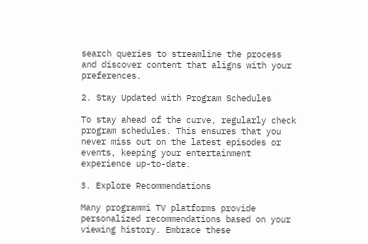search queries to streamline the process and discover content that aligns with your preferences.

2. Stay Updated with Program Schedules

To stay ahead of the curve, regularly check program schedules. This ensures that you never miss out on the latest episodes or events, keeping your entertainment experience up-to-date.

3. Explore Recommendations

Many programmi TV platforms provide personalized recommendations based on your viewing history. Embrace these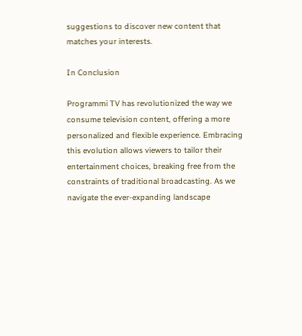suggestions to discover new content that matches your interests.

In Conclusion

Programmi TV has revolutionized the way we consume television content, offering a more personalized and flexible experience. Embracing this evolution allows viewers to tailor their entertainment choices, breaking free from the constraints of traditional broadcasting. As we navigate the ever-expanding landscape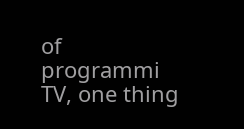of programmi TV, one thing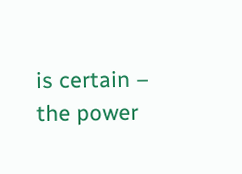is certain – the power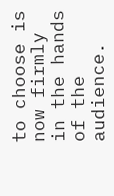to choose is now firmly in the hands of the audience.